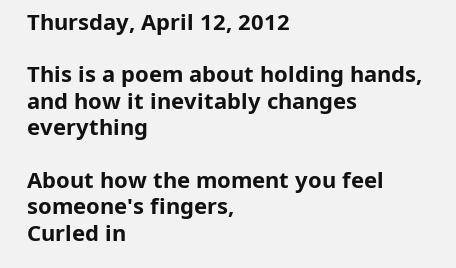Thursday, April 12, 2012

This is a poem about holding hands,
and how it inevitably changes everything

About how the moment you feel someone's fingers,
Curled in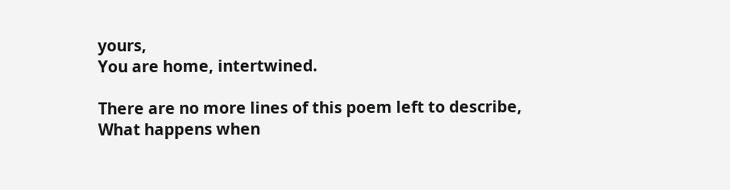yours,
You are home, intertwined.

There are no more lines of this poem left to describe,
What happens when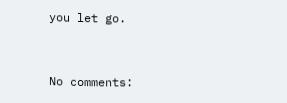you let go.


No comments: